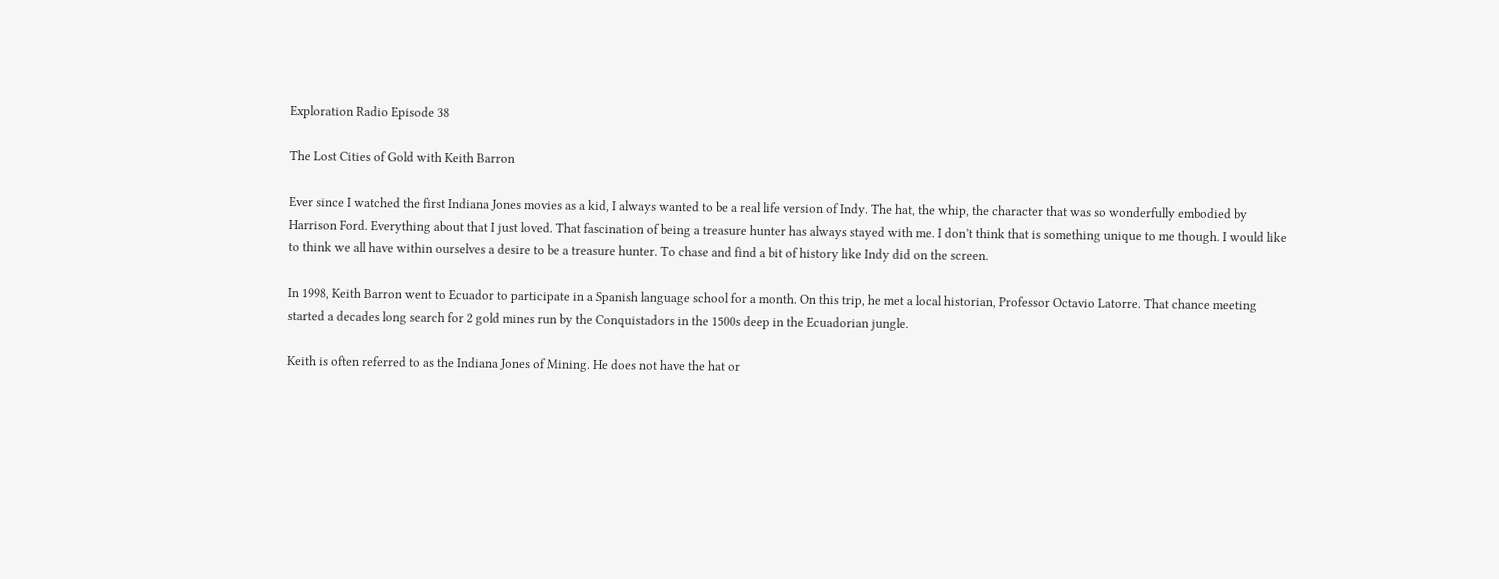Exploration Radio Episode 38

The Lost Cities of Gold with Keith Barron

Ever since I watched the first Indiana Jones movies as a kid, I always wanted to be a real life version of Indy. The hat, the whip, the character that was so wonderfully embodied by Harrison Ford. Everything about that I just loved. That fascination of being a treasure hunter has always stayed with me. I don’t think that is something unique to me though. I would like to think we all have within ourselves a desire to be a treasure hunter. To chase and find a bit of history like Indy did on the screen.

In 1998, Keith Barron went to Ecuador to participate in a Spanish language school for a month. On this trip, he met a local historian, Professor Octavio Latorre. That chance meeting started a decades long search for 2 gold mines run by the Conquistadors in the 1500s deep in the Ecuadorian jungle.

Keith is often referred to as the Indiana Jones of Mining. He does not have the hat or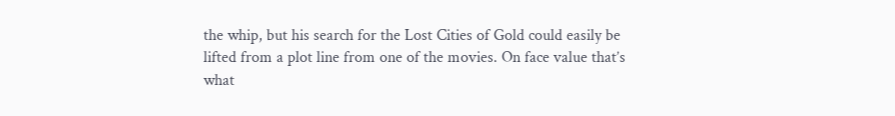the whip, but his search for the Lost Cities of Gold could easily be lifted from a plot line from one of the movies. On face value that’s what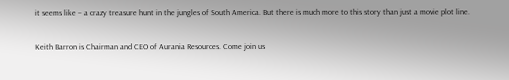it seems like – a crazy treasure hunt in the jungles of South America. But there is much more to this story than just a movie plot line.

Keith Barron is Chairman and CEO of Aurania Resources. Come join us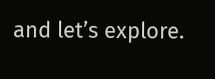and let’s explore.